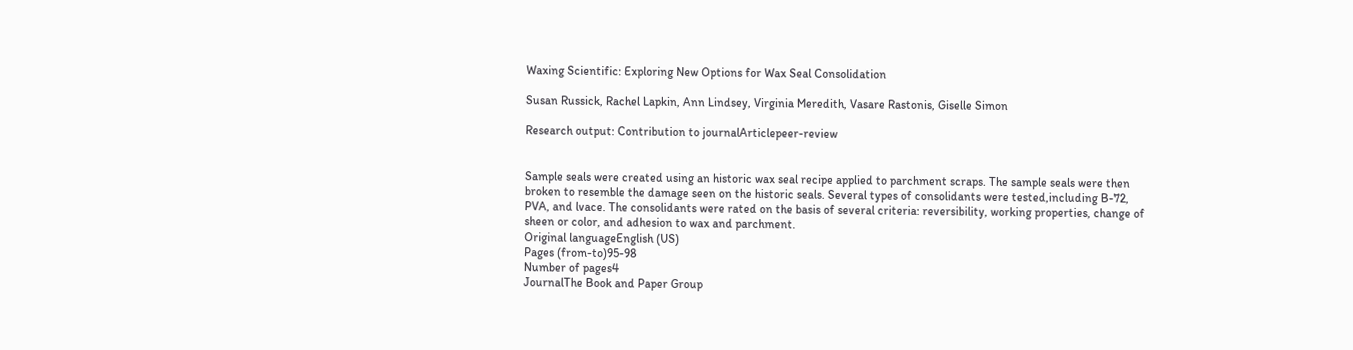Waxing Scientific: Exploring New Options for Wax Seal Consolidation

Susan Russick, Rachel Lapkin, Ann Lindsey, Virginia Meredith, Vasare Rastonis, Giselle Simon

Research output: Contribution to journalArticlepeer-review


Sample seals were created using an historic wax seal recipe applied to parchment scraps. The sample seals were then broken to resemble the damage seen on the historic seals. Several types of consolidants were tested,including B-72, PVA, and lvace. The consolidants were rated on the basis of several criteria: reversibility, working properties, change of sheen or color, and adhesion to wax and parchment.
Original languageEnglish (US)
Pages (from-to)95-98
Number of pages4
JournalThe Book and Paper Group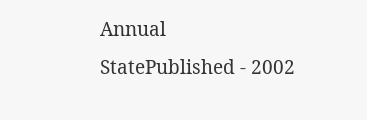Annual
StatePublished - 2002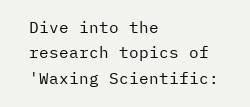Dive into the research topics of 'Waxing Scientific: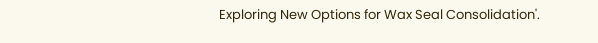Exploring New Options for Wax Seal Consolidation'.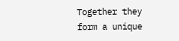Together they form a unique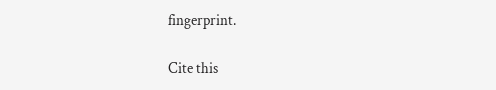fingerprint.

Cite this